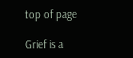top of page

Grief is a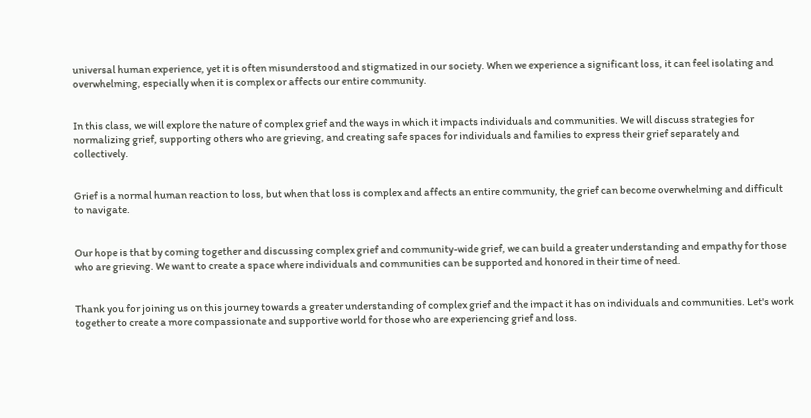universal human experience, yet it is often misunderstood and stigmatized in our society. When we experience a significant loss, it can feel isolating and overwhelming, especially when it is complex or affects our entire community.


In this class, we will explore the nature of complex grief and the ways in which it impacts individuals and communities. We will discuss strategies for normalizing grief, supporting others who are grieving, and creating safe spaces for individuals and families to express their grief separately and collectively.


Grief is a normal human reaction to loss, but when that loss is complex and affects an entire community, the grief can become overwhelming and difficult to navigate.


Our hope is that by coming together and discussing complex grief and community-wide grief, we can build a greater understanding and empathy for those who are grieving. We want to create a space where individuals and communities can be supported and honored in their time of need.


Thank you for joining us on this journey towards a greater understanding of complex grief and the impact it has on individuals and communities. Let's work together to create a more compassionate and supportive world for those who are experiencing grief and loss.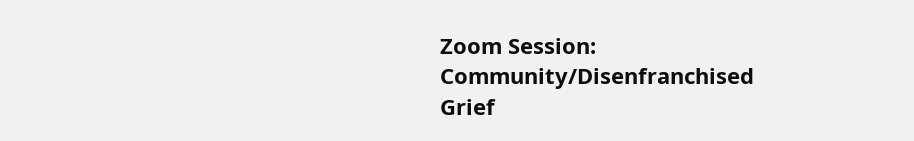Zoom Session: Community/Disenfranchised Grief